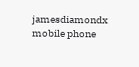jamesdiamondx mobile phone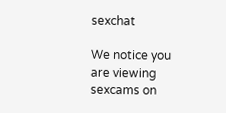sexchat

We notice you are viewing sexcams on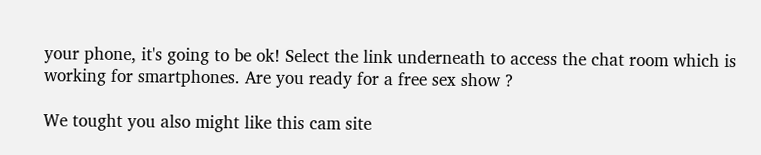your phone, it's going to be ok! Select the link underneath to access the chat room which is working for smartphones. Are you ready for a free sex show ?

We tought you also might like this cam site